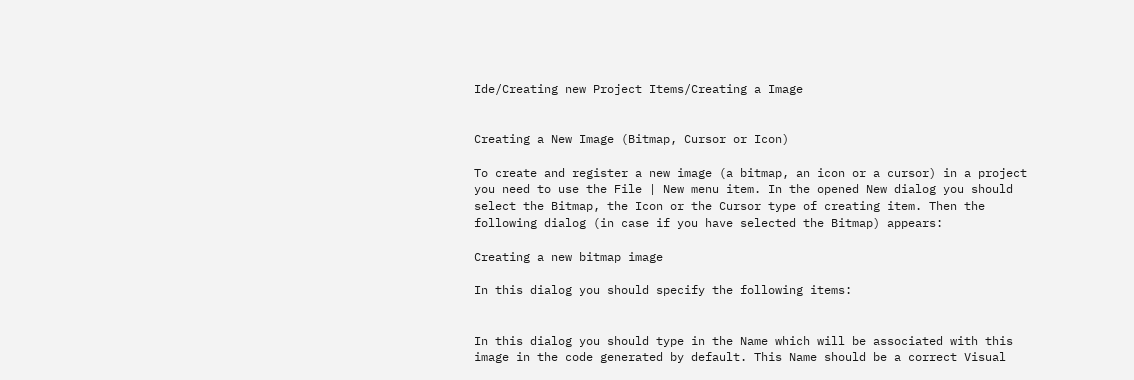Ide/Creating new Project Items/Creating a Image


Creating a New Image (Bitmap, Cursor or Icon)

To create and register a new image (a bitmap, an icon or a cursor) in a project you need to use the File | New menu item. In the opened New dialog you should select the Bitmap, the Icon or the Cursor type of creating item. Then the following dialog (in case if you have selected the Bitmap) appears:

Creating a new bitmap image

In this dialog you should specify the following items:


In this dialog you should type in the Name which will be associated with this image in the code generated by default. This Name should be a correct Visual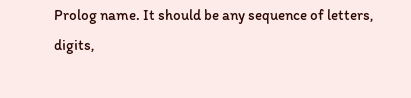Prolog name. It should be any sequence of letters, digits,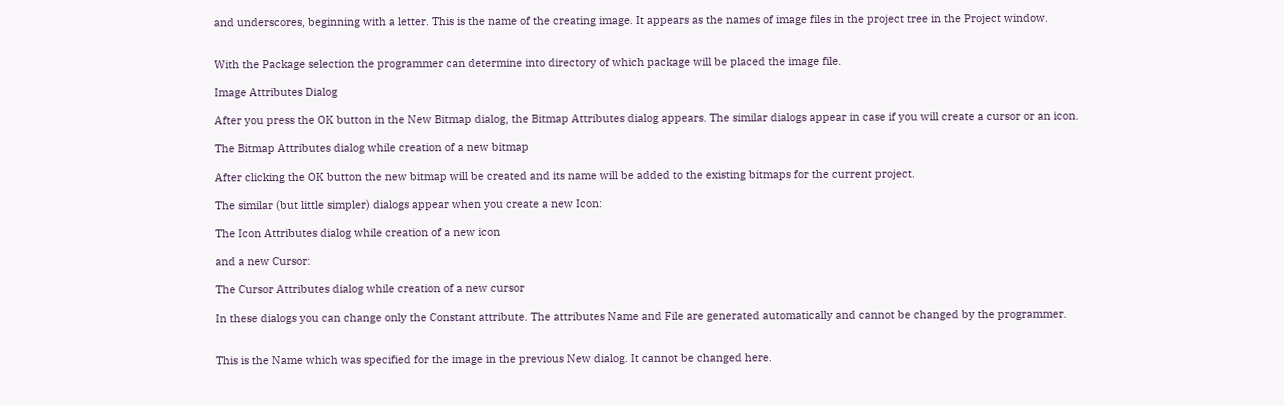and underscores, beginning with a letter. This is the name of the creating image. It appears as the names of image files in the project tree in the Project window.


With the Package selection the programmer can determine into directory of which package will be placed the image file.

Image Attributes Dialog

After you press the OK button in the New Bitmap dialog, the Bitmap Attributes dialog appears. The similar dialogs appear in case if you will create a cursor or an icon.

The Bitmap Attributes dialog while creation of a new bitmap

After clicking the OK button the new bitmap will be created and its name will be added to the existing bitmaps for the current project.

The similar (but little simpler) dialogs appear when you create a new Icon:

The Icon Attributes dialog while creation of a new icon

and a new Cursor:

The Cursor Attributes dialog while creation of a new cursor

In these dialogs you can change only the Constant attribute. The attributes Name and File are generated automatically and cannot be changed by the programmer.


This is the Name which was specified for the image in the previous New dialog. It cannot be changed here.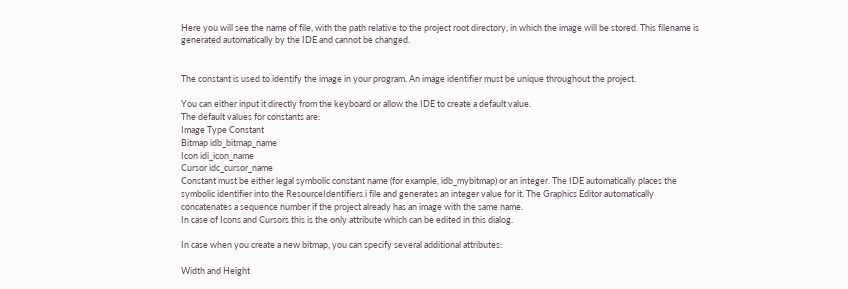Here you will see the name of file, with the path relative to the project root directory, in which the image will be stored. This filename is generated automatically by the IDE and cannot be changed.


The constant is used to identify the image in your program. An image identifier must be unique throughout the project.

You can either input it directly from the keyboard or allow the IDE to create a default value.
The default values for constants are:
Image Type Constant
Bitmap idb_bitmap_name
Icon idi_icon_name
Cursor idc_cursor_name
Constant must be either legal symbolic constant name (for example, idb_mybitmap) or an integer. The IDE automatically places the symbolic identifier into the ResourceIdentifiers.i file and generates an integer value for it. The Graphics Editor automatically concatenates a sequence number if the project already has an image with the same name.
In case of Icons and Cursors this is the only attribute which can be edited in this dialog.

In case when you create a new bitmap, you can specify several additional attributes:

Width and Height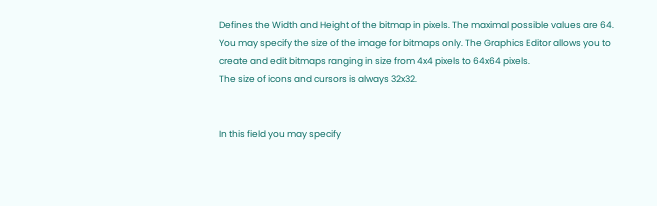Defines the Width and Height of the bitmap in pixels. The maximal possible values are 64.
You may specify the size of the image for bitmaps only. The Graphics Editor allows you to create and edit bitmaps ranging in size from 4x4 pixels to 64x64 pixels.
The size of icons and cursors is always 32x32.


In this field you may specify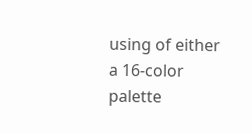using of either a 16-color palette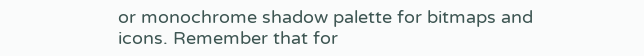or monochrome shadow palette for bitmaps and icons. Remember that for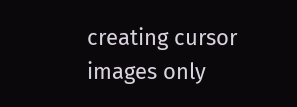creating cursor images only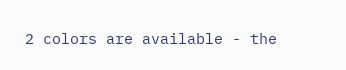2 colors are available - the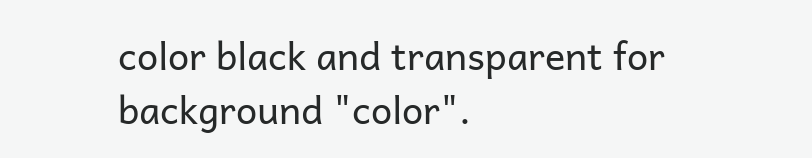color black and transparent for background "color".